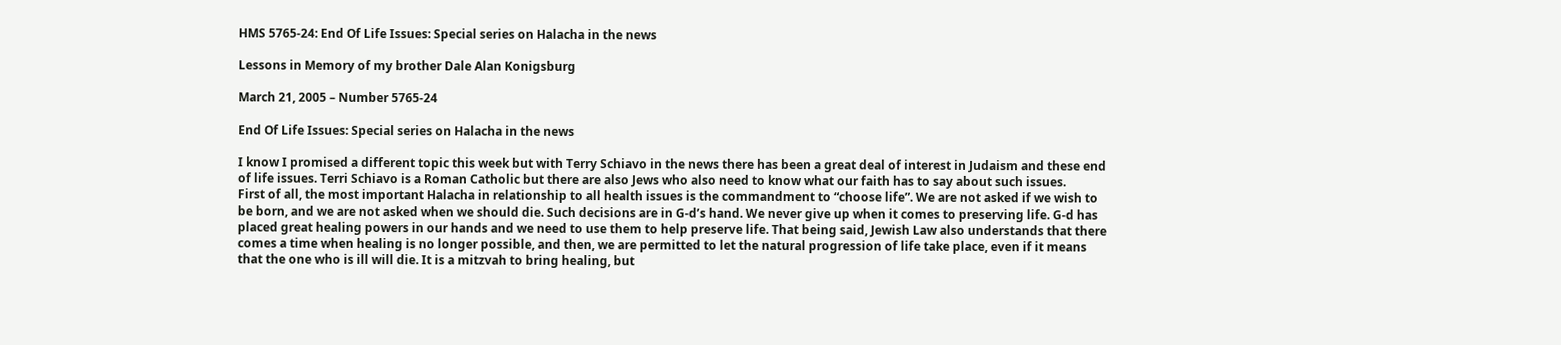HMS 5765-24: End Of Life Issues: Special series on Halacha in the news

Lessons in Memory of my brother Dale Alan Konigsburg

March 21, 2005 – Number 5765-24

End Of Life Issues: Special series on Halacha in the news

I know I promised a different topic this week but with Terry Schiavo in the news there has been a great deal of interest in Judaism and these end of life issues. Terri Schiavo is a Roman Catholic but there are also Jews who also need to know what our faith has to say about such issues.
First of all, the most important Halacha in relationship to all health issues is the commandment to “choose life”. We are not asked if we wish to be born, and we are not asked when we should die. Such decisions are in G-d’s hand. We never give up when it comes to preserving life. G-d has placed great healing powers in our hands and we need to use them to help preserve life. That being said, Jewish Law also understands that there comes a time when healing is no longer possible, and then, we are permitted to let the natural progression of life take place, even if it means that the one who is ill will die. It is a mitzvah to bring healing, but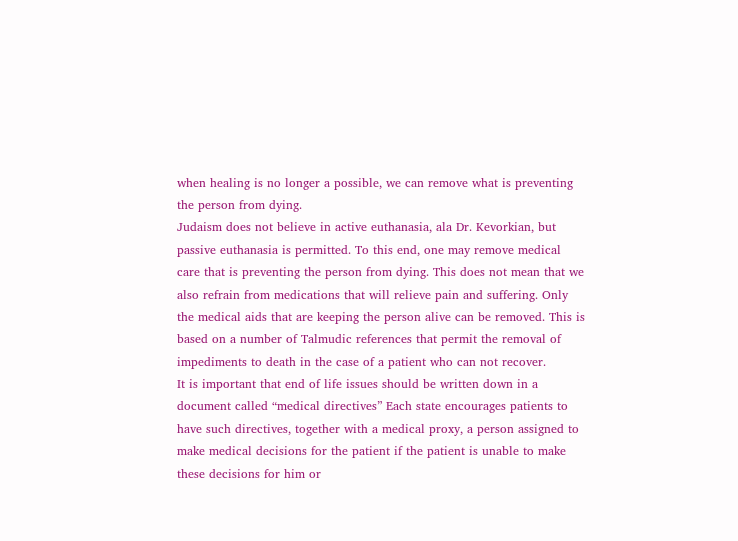when healing is no longer a possible, we can remove what is preventing the person from dying.
Judaism does not believe in active euthanasia, ala Dr. Kevorkian, but passive euthanasia is permitted. To this end, one may remove medical care that is preventing the person from dying. This does not mean that we also refrain from medications that will relieve pain and suffering. Only the medical aids that are keeping the person alive can be removed. This is based on a number of Talmudic references that permit the removal of impediments to death in the case of a patient who can not recover.
It is important that end of life issues should be written down in a document called “medical directives” Each state encourages patients to have such directives, together with a medical proxy, a person assigned to make medical decisions for the patient if the patient is unable to make these decisions for him or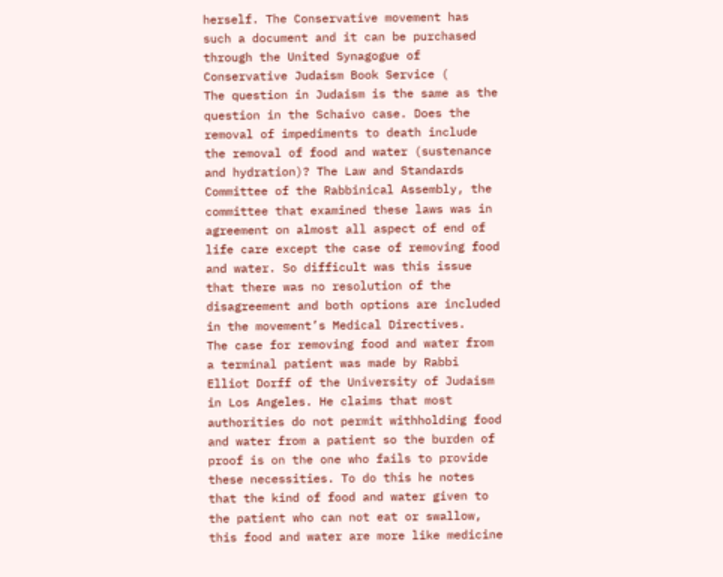herself. The Conservative movement has such a document and it can be purchased through the United Synagogue of Conservative Judaism Book Service (
The question in Judaism is the same as the question in the Schaivo case. Does the removal of impediments to death include the removal of food and water (sustenance and hydration)? The Law and Standards Committee of the Rabbinical Assembly, the committee that examined these laws was in agreement on almost all aspect of end of life care except the case of removing food and water. So difficult was this issue that there was no resolution of the disagreement and both options are included in the movement’s Medical Directives.
The case for removing food and water from a terminal patient was made by Rabbi Elliot Dorff of the University of Judaism in Los Angeles. He claims that most authorities do not permit withholding food and water from a patient so the burden of proof is on the one who fails to provide these necessities. To do this he notes that the kind of food and water given to the patient who can not eat or swallow, this food and water are more like medicine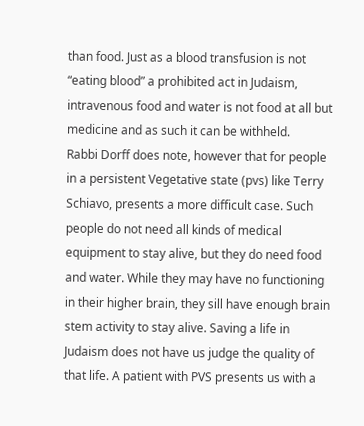than food. Just as a blood transfusion is not “eating blood” a prohibited act in Judaism, intravenous food and water is not food at all but medicine and as such it can be withheld.
Rabbi Dorff does note, however that for people in a persistent Vegetative state (pvs) like Terry Schiavo, presents a more difficult case. Such people do not need all kinds of medical equipment to stay alive, but they do need food and water. While they may have no functioning in their higher brain, they sill have enough brain stem activity to stay alive. Saving a life in Judaism does not have us judge the quality of that life. A patient with PVS presents us with a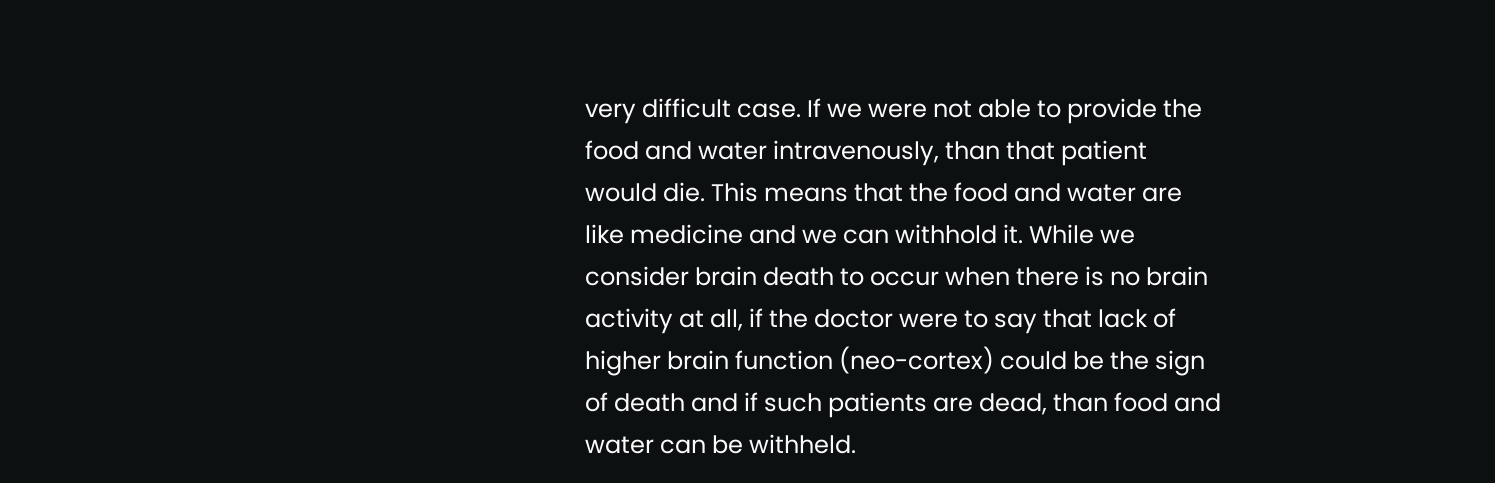very difficult case. If we were not able to provide the food and water intravenously, than that patient would die. This means that the food and water are like medicine and we can withhold it. While we consider brain death to occur when there is no brain activity at all, if the doctor were to say that lack of higher brain function (neo-cortex) could be the sign of death and if such patients are dead, than food and water can be withheld.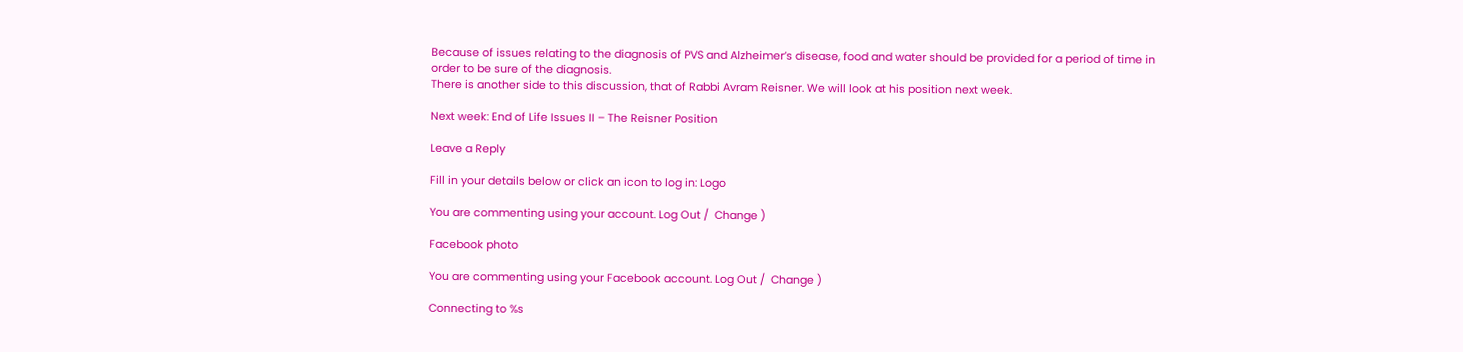Because of issues relating to the diagnosis of PVS and Alzheimer’s disease, food and water should be provided for a period of time in order to be sure of the diagnosis.
There is another side to this discussion, that of Rabbi Avram Reisner. We will look at his position next week.

Next week: End of Life Issues II – The Reisner Position

Leave a Reply

Fill in your details below or click an icon to log in: Logo

You are commenting using your account. Log Out /  Change )

Facebook photo

You are commenting using your Facebook account. Log Out /  Change )

Connecting to %s